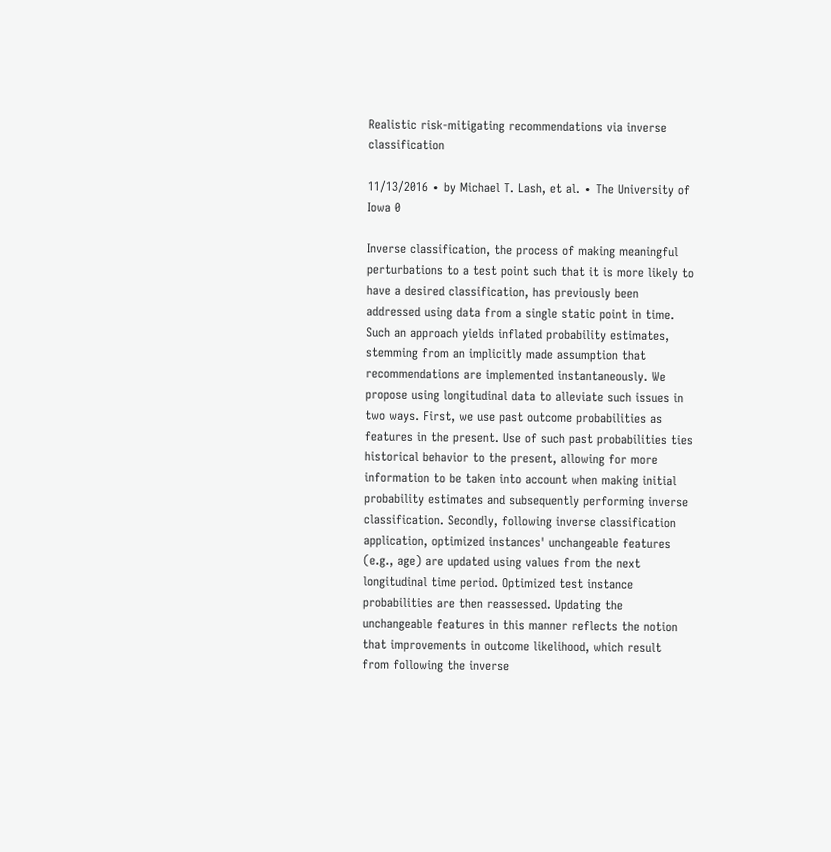Realistic risk-mitigating recommendations via inverse classification

11/13/2016 ∙ by Michael T. Lash, et al. ∙ The University of Iowa 0

Inverse classification, the process of making meaningful perturbations to a test point such that it is more likely to have a desired classification, has previously been addressed using data from a single static point in time. Such an approach yields inflated probability estimates, stemming from an implicitly made assumption that recommendations are implemented instantaneously. We propose using longitudinal data to alleviate such issues in two ways. First, we use past outcome probabilities as features in the present. Use of such past probabilities ties historical behavior to the present, allowing for more information to be taken into account when making initial probability estimates and subsequently performing inverse classification. Secondly, following inverse classification application, optimized instances' unchangeable features (e.g., age) are updated using values from the next longitudinal time period. Optimized test instance probabilities are then reassessed. Updating the unchangeable features in this manner reflects the notion that improvements in outcome likelihood, which result from following the inverse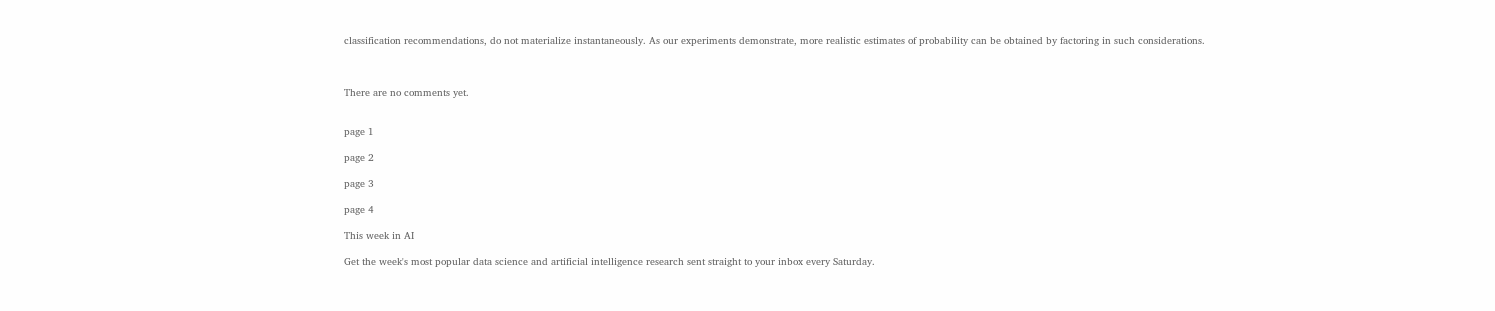classification recommendations, do not materialize instantaneously. As our experiments demonstrate, more realistic estimates of probability can be obtained by factoring in such considerations.



There are no comments yet.


page 1

page 2

page 3

page 4

This week in AI

Get the week's most popular data science and artificial intelligence research sent straight to your inbox every Saturday.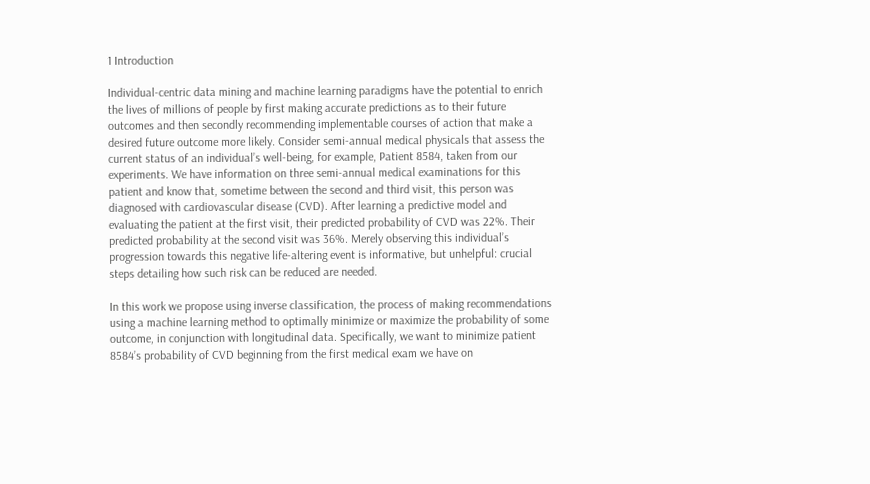1 Introduction

Individual-centric data mining and machine learning paradigms have the potential to enrich the lives of millions of people by first making accurate predictions as to their future outcomes and then secondly recommending implementable courses of action that make a desired future outcome more likely. Consider semi-annual medical physicals that assess the current status of an individual’s well-being, for example, Patient 8584, taken from our experiments. We have information on three semi-annual medical examinations for this patient and know that, sometime between the second and third visit, this person was diagnosed with cardiovascular disease (CVD). After learning a predictive model and evaluating the patient at the first visit, their predicted probability of CVD was 22%. Their predicted probability at the second visit was 36%. Merely observing this individual’s progression towards this negative life-altering event is informative, but unhelpful: crucial steps detailing how such risk can be reduced are needed.

In this work we propose using inverse classification, the process of making recommendations using a machine learning method to optimally minimize or maximize the probability of some outcome, in conjunction with longitudinal data. Specifically, we want to minimize patient 8584’s probability of CVD beginning from the first medical exam we have on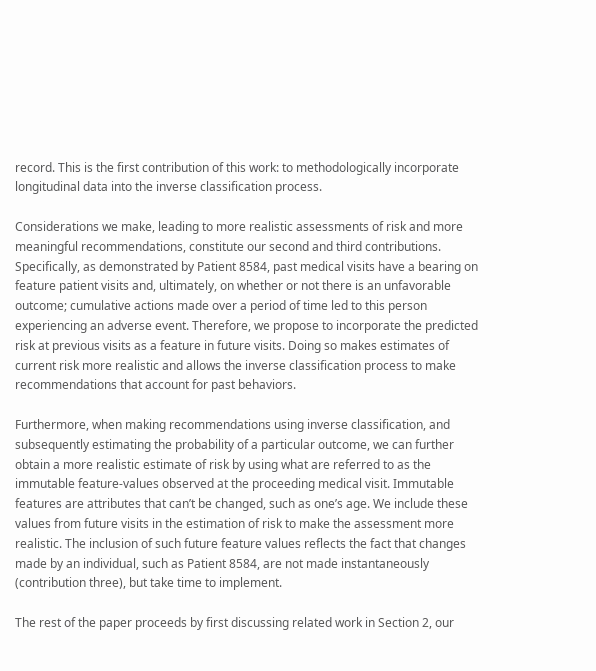record. This is the first contribution of this work: to methodologically incorporate longitudinal data into the inverse classification process.

Considerations we make, leading to more realistic assessments of risk and more meaningful recommendations, constitute our second and third contributions. Specifically, as demonstrated by Patient 8584, past medical visits have a bearing on feature patient visits and, ultimately, on whether or not there is an unfavorable outcome; cumulative actions made over a period of time led to this person experiencing an adverse event. Therefore, we propose to incorporate the predicted risk at previous visits as a feature in future visits. Doing so makes estimates of current risk more realistic and allows the inverse classification process to make recommendations that account for past behaviors.

Furthermore, when making recommendations using inverse classification, and subsequently estimating the probability of a particular outcome, we can further obtain a more realistic estimate of risk by using what are referred to as the immutable feature-values observed at the proceeding medical visit. Immutable features are attributes that can’t be changed, such as one’s age. We include these values from future visits in the estimation of risk to make the assessment more realistic. The inclusion of such future feature values reflects the fact that changes made by an individual, such as Patient 8584, are not made instantaneously (contribution three), but take time to implement.

The rest of the paper proceeds by first discussing related work in Section 2, our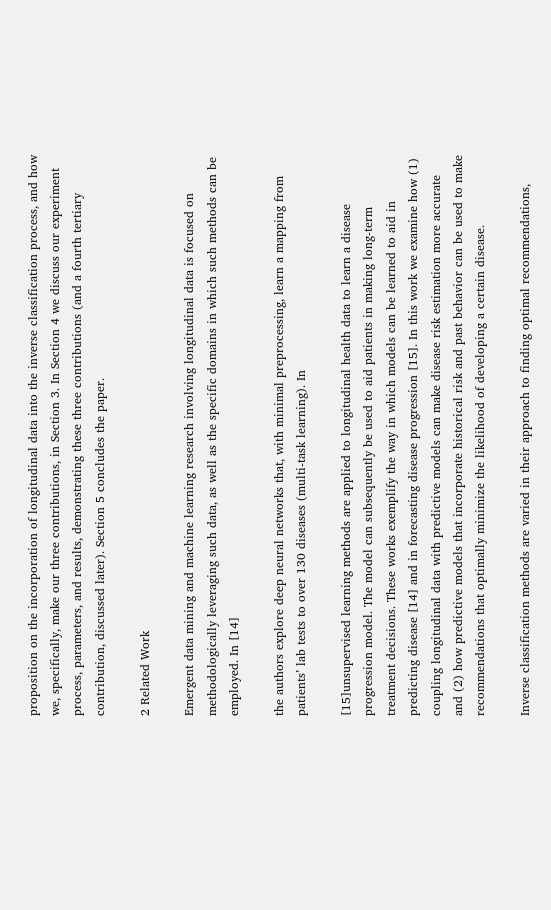proposition on the incorporation of longitudinal data into the inverse classification process, and how we, specifically, make our three contributions, in Section 3. In Section 4 we discuss our experiment process, parameters, and results, demonstrating these three contributions (and a fourth tertiary contribution, discussed later). Section 5 concludes the paper.

2 Related Work

Emergent data mining and machine learning research involving longitudinal data is focused on methodologically leveraging such data, as well as the specific domains in which such methods can be employed. In [14]

the authors explore deep neural networks that, with minimal preprocessing, learn a mapping from patients’ lab tests to over 130 diseases (multi-task learning). In

[15]unsupervised learning methods are applied to longitudinal health data to learn a disease progression model. The model can subsequently be used to aid patients in making long-term treatment decisions. These works exemplify the way in which models can be learned to aid in predicting disease [14] and in forecasting disease progression [15]. In this work we examine how (1) coupling longitudinal data with predictive models can make disease risk estimation more accurate and (2) how predictive models that incorporate historical risk and past behavior can be used to make recommendations that optimally minimize the likelihood of developing a certain disease.

Inverse classification methods are varied in their approach to finding optimal recommendations,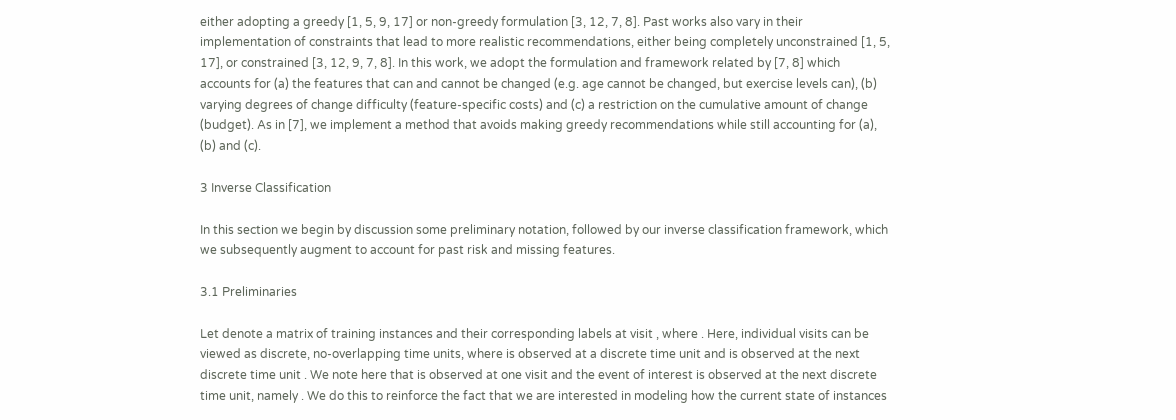either adopting a greedy [1, 5, 9, 17] or non-greedy formulation [3, 12, 7, 8]. Past works also vary in their implementation of constraints that lead to more realistic recommendations, either being completely unconstrained [1, 5, 17], or constrained [3, 12, 9, 7, 8]. In this work, we adopt the formulation and framework related by [7, 8] which accounts for (a) the features that can and cannot be changed (e.g. age cannot be changed, but exercise levels can), (b) varying degrees of change difficulty (feature-specific costs) and (c) a restriction on the cumulative amount of change (budget). As in [7], we implement a method that avoids making greedy recommendations while still accounting for (a), (b) and (c).

3 Inverse Classification

In this section we begin by discussion some preliminary notation, followed by our inverse classification framework, which we subsequently augment to account for past risk and missing features.

3.1 Preliminaries

Let denote a matrix of training instances and their corresponding labels at visit , where . Here, individual visits can be viewed as discrete, no-overlapping time units, where is observed at a discrete time unit and is observed at the next discrete time unit . We note here that is observed at one visit and the event of interest is observed at the next discrete time unit, namely . We do this to reinforce the fact that we are interested in modeling how the current state of instances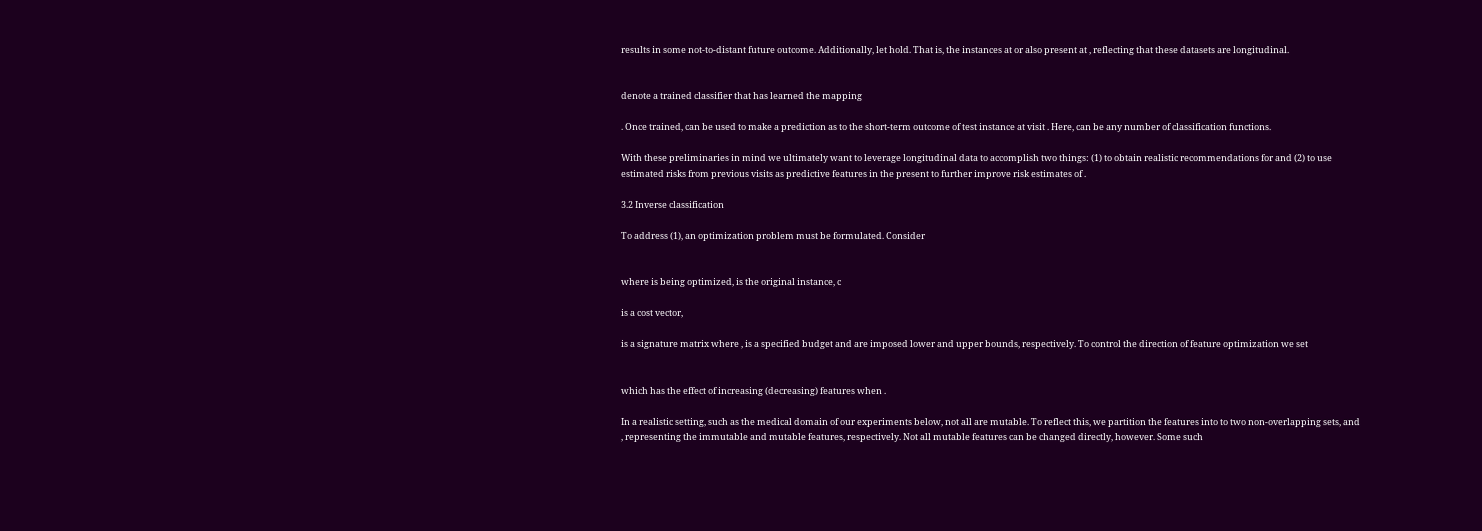results in some not-to-distant future outcome. Additionally, let hold. That is, the instances at or also present at , reflecting that these datasets are longitudinal.


denote a trained classifier that has learned the mapping

. Once trained, can be used to make a prediction as to the short-term outcome of test instance at visit . Here, can be any number of classification functions.

With these preliminaries in mind we ultimately want to leverage longitudinal data to accomplish two things: (1) to obtain realistic recommendations for and (2) to use estimated risks from previous visits as predictive features in the present to further improve risk estimates of .

3.2 Inverse classification

To address (1), an optimization problem must be formulated. Consider


where is being optimized, is the original instance, c

is a cost vector,

is a signature matrix where , is a specified budget and are imposed lower and upper bounds, respectively. To control the direction of feature optimization we set


which has the effect of increasing (decreasing) features when .

In a realistic setting, such as the medical domain of our experiments below, not all are mutable. To reflect this, we partition the features into to two non-overlapping sets, and , representing the immutable and mutable features, respectively. Not all mutable features can be changed directly, however. Some such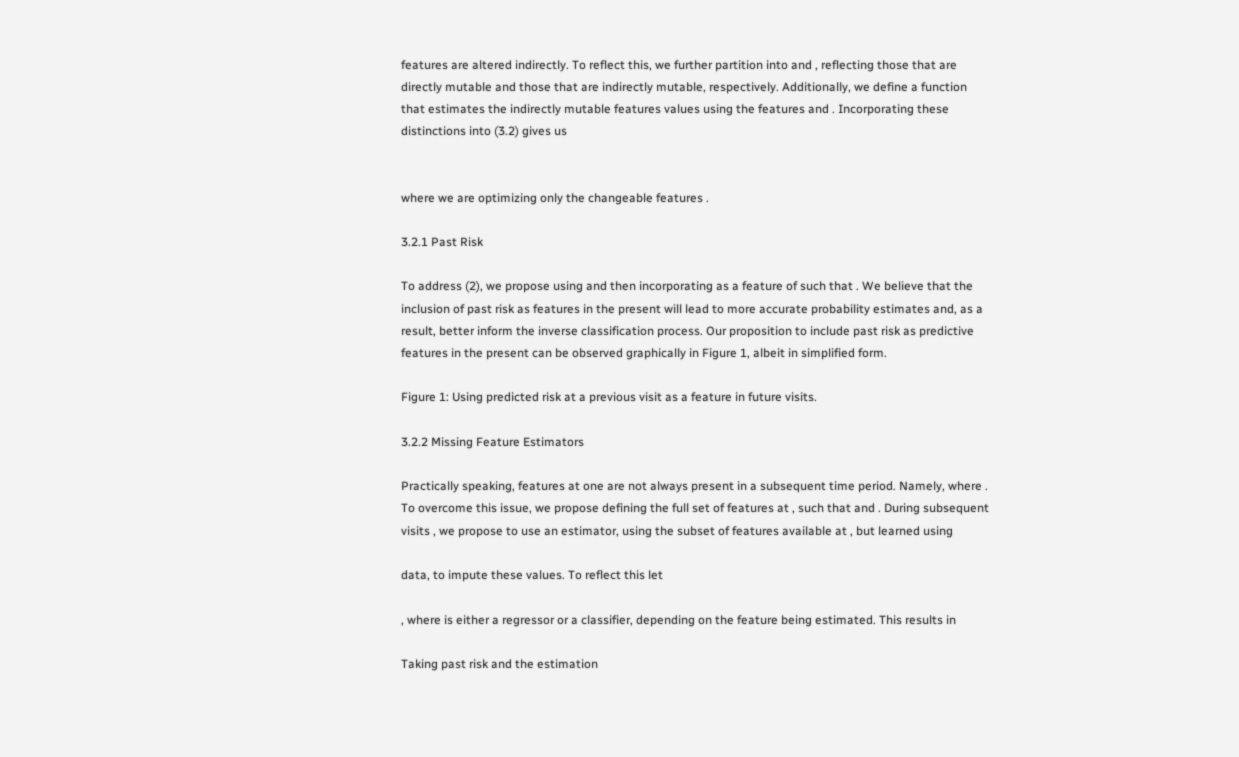features are altered indirectly. To reflect this, we further partition into and , reflecting those that are directly mutable and those that are indirectly mutable, respectively. Additionally, we define a function that estimates the indirectly mutable features values using the features and . Incorporating these distinctions into (3.2) gives us


where we are optimizing only the changeable features .

3.2.1 Past Risk

To address (2), we propose using and then incorporating as a feature of such that . We believe that the inclusion of past risk as features in the present will lead to more accurate probability estimates and, as a result, better inform the inverse classification process. Our proposition to include past risk as predictive features in the present can be observed graphically in Figure 1, albeit in simplified form.

Figure 1: Using predicted risk at a previous visit as a feature in future visits.

3.2.2 Missing Feature Estimators

Practically speaking, features at one are not always present in a subsequent time period. Namely, where . To overcome this issue, we propose defining the full set of features at , such that and . During subsequent visits , we propose to use an estimator, using the subset of features available at , but learned using

data, to impute these values. To reflect this let

, where is either a regressor or a classifier, depending on the feature being estimated. This results in

Taking past risk and the estimation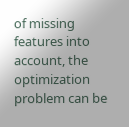of missing features into account, the optimization problem can be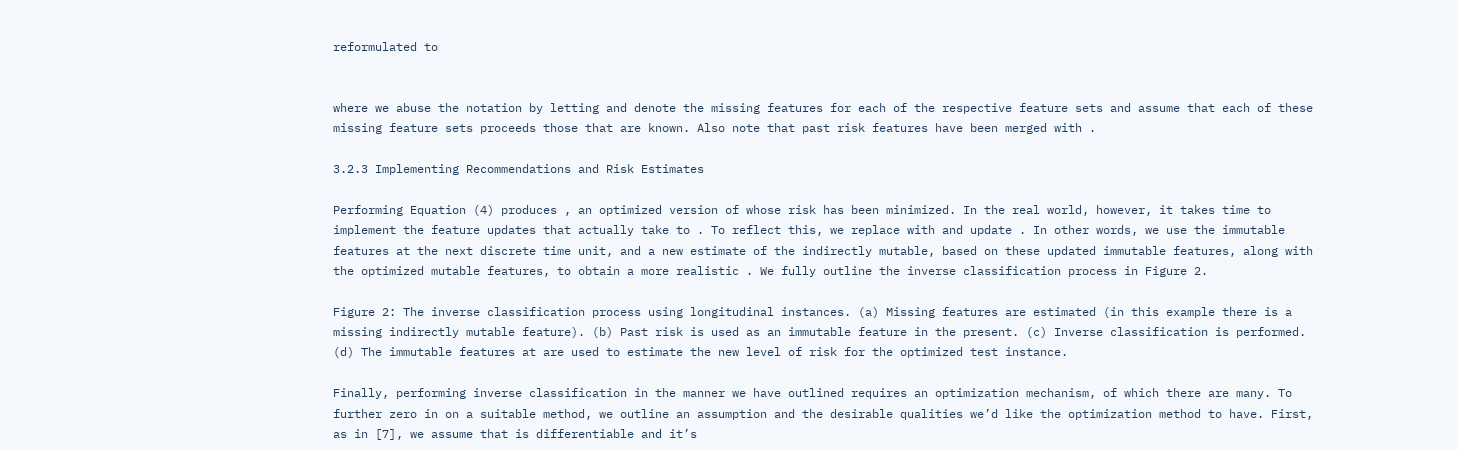reformulated to


where we abuse the notation by letting and denote the missing features for each of the respective feature sets and assume that each of these missing feature sets proceeds those that are known. Also note that past risk features have been merged with .

3.2.3 Implementing Recommendations and Risk Estimates

Performing Equation (4) produces , an optimized version of whose risk has been minimized. In the real world, however, it takes time to implement the feature updates that actually take to . To reflect this, we replace with and update . In other words, we use the immutable features at the next discrete time unit, and a new estimate of the indirectly mutable, based on these updated immutable features, along with the optimized mutable features, to obtain a more realistic . We fully outline the inverse classification process in Figure 2.

Figure 2: The inverse classification process using longitudinal instances. (a) Missing features are estimated (in this example there is a missing indirectly mutable feature). (b) Past risk is used as an immutable feature in the present. (c) Inverse classification is performed. (d) The immutable features at are used to estimate the new level of risk for the optimized test instance.

Finally, performing inverse classification in the manner we have outlined requires an optimization mechanism, of which there are many. To further zero in on a suitable method, we outline an assumption and the desirable qualities we’d like the optimization method to have. First, as in [7], we assume that is differentiable and it’s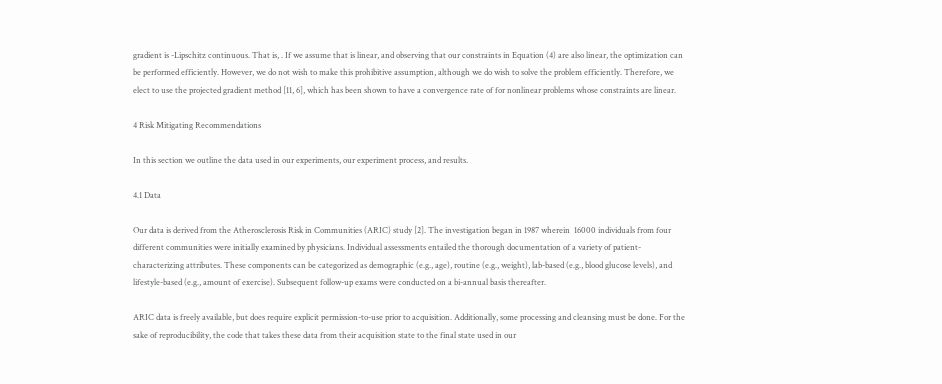gradient is -Lipschitz continuous. That is, . If we assume that is linear, and observing that our constraints in Equation (4) are also linear, the optimization can be performed efficiently. However, we do not wish to make this prohibitive assumption, although we do wish to solve the problem efficiently. Therefore, we elect to use the projected gradient method [11, 6], which has been shown to have a convergence rate of for nonlinear problems whose constraints are linear.

4 Risk Mitigating Recommendations

In this section we outline the data used in our experiments, our experiment process, and results.

4.1 Data

Our data is derived from the Atherosclerosis Risk in Communities (ARIC) study [2]. The investigation began in 1987 wherein  16000 individuals from four different communities were initially examined by physicians. Individual assessments entailed the thorough documentation of a variety of patient-characterizing attributes. These components can be categorized as demographic (e.g., age), routine (e.g., weight), lab-based (e.g., blood glucose levels), and lifestyle-based (e.g., amount of exercise). Subsequent follow-up exams were conducted on a bi-annual basis thereafter.

ARIC data is freely available, but does require explicit permission-to-use prior to acquisition. Additionally, some processing and cleansing must be done. For the sake of reproducibility, the code that takes these data from their acquisition state to the final state used in our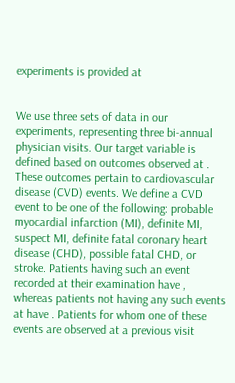experiments is provided at


We use three sets of data in our experiments, representing three bi-annual physician visits. Our target variable is defined based on outcomes observed at . These outcomes pertain to cardiovascular disease (CVD) events. We define a CVD event to be one of the following: probable myocardial infarction (MI), definite MI, suspect MI, definite fatal coronary heart disease (CHD), possible fatal CHD, or stroke. Patients having such an event recorded at their examination have , whereas patients not having any such events at have . Patients for whom one of these events are observed at a previous visit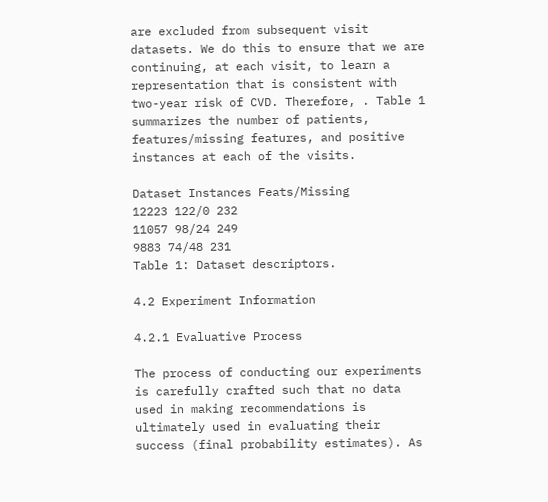are excluded from subsequent visit datasets. We do this to ensure that we are continuing, at each visit, to learn a representation that is consistent with two-year risk of CVD. Therefore, . Table 1 summarizes the number of patients, features/missing features, and positive instances at each of the visits.

Dataset Instances Feats/Missing
12223 122/0 232
11057 98/24 249
9883 74/48 231
Table 1: Dataset descriptors.

4.2 Experiment Information

4.2.1 Evaluative Process

The process of conducting our experiments is carefully crafted such that no data used in making recommendations is ultimately used in evaluating their success (final probability estimates). As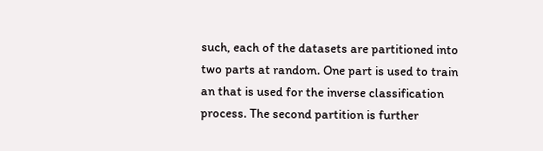such, each of the datasets are partitioned into two parts at random. One part is used to train an that is used for the inverse classification process. The second partition is further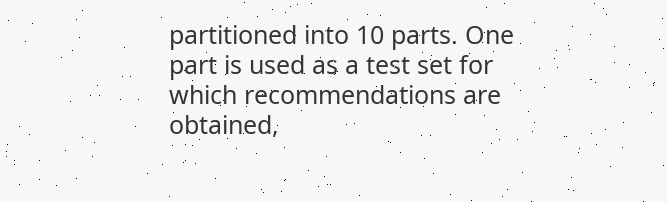partitioned into 10 parts. One part is used as a test set for which recommendations are obtained,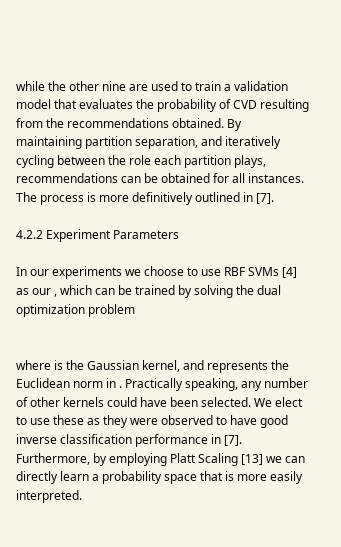while the other nine are used to train a validation model that evaluates the probability of CVD resulting from the recommendations obtained. By maintaining partition separation, and iteratively cycling between the role each partition plays, recommendations can be obtained for all instances. The process is more definitively outlined in [7].

4.2.2 Experiment Parameters

In our experiments we choose to use RBF SVMs [4] as our , which can be trained by solving the dual optimization problem


where is the Gaussian kernel, and represents the Euclidean norm in . Practically speaking, any number of other kernels could have been selected. We elect to use these as they were observed to have good inverse classification performance in [7]. Furthermore, by employing Platt Scaling [13] we can directly learn a probability space that is more easily interpreted.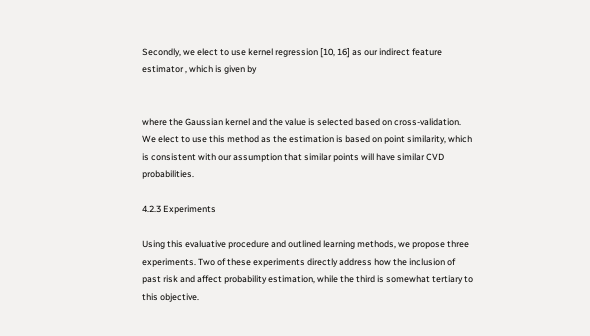Secondly, we elect to use kernel regression [10, 16] as our indirect feature estimator , which is given by


where the Gaussian kernel and the value is selected based on cross-validation. We elect to use this method as the estimation is based on point similarity, which is consistent with our assumption that similar points will have similar CVD probabilities.

4.2.3 Experiments

Using this evaluative procedure and outlined learning methods, we propose three experiments. Two of these experiments directly address how the inclusion of past risk and affect probability estimation, while the third is somewhat tertiary to this objective.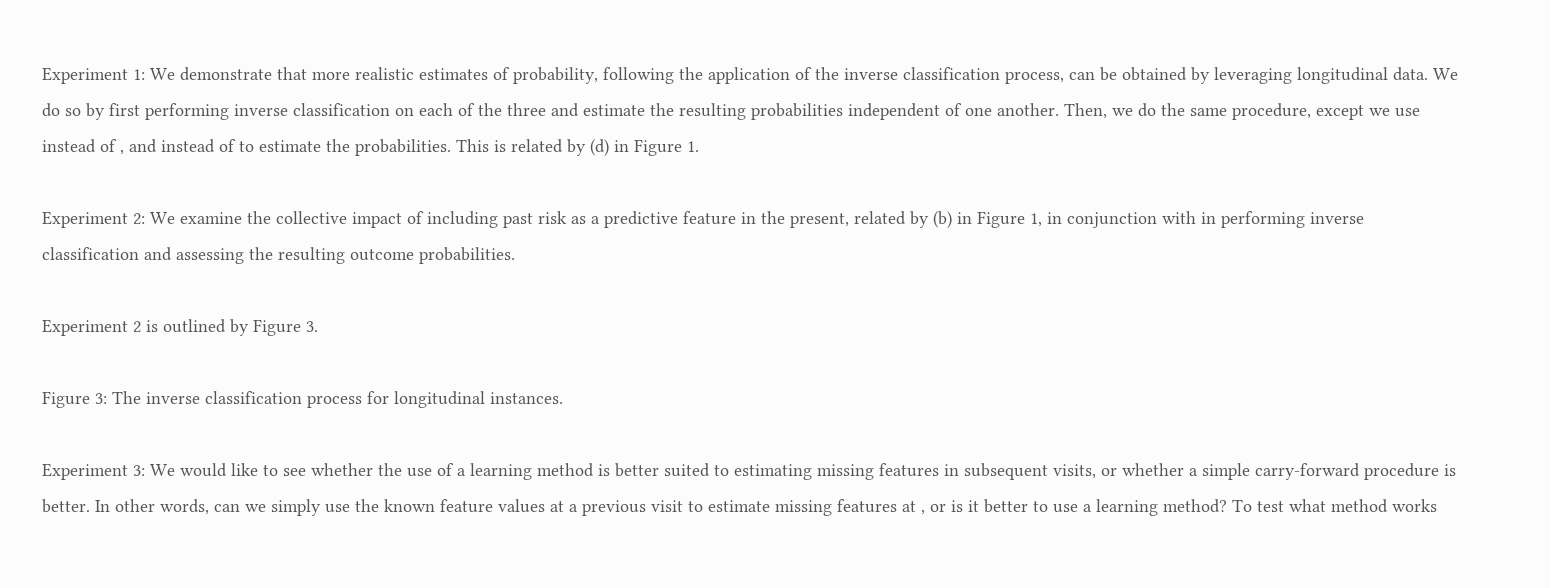Experiment 1: We demonstrate that more realistic estimates of probability, following the application of the inverse classification process, can be obtained by leveraging longitudinal data. We do so by first performing inverse classification on each of the three and estimate the resulting probabilities independent of one another. Then, we do the same procedure, except we use instead of , and instead of to estimate the probabilities. This is related by (d) in Figure 1.

Experiment 2: We examine the collective impact of including past risk as a predictive feature in the present, related by (b) in Figure 1, in conjunction with in performing inverse classification and assessing the resulting outcome probabilities.

Experiment 2 is outlined by Figure 3.

Figure 3: The inverse classification process for longitudinal instances.

Experiment 3: We would like to see whether the use of a learning method is better suited to estimating missing features in subsequent visits, or whether a simple carry-forward procedure is better. In other words, can we simply use the known feature values at a previous visit to estimate missing features at , or is it better to use a learning method? To test what method works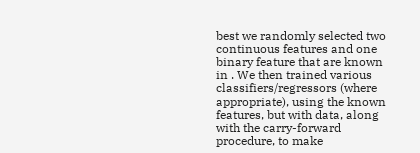best we randomly selected two continuous features and one binary feature that are known in . We then trained various classifiers/regressors (where appropriate), using the known features, but with data, along with the carry-forward procedure, to make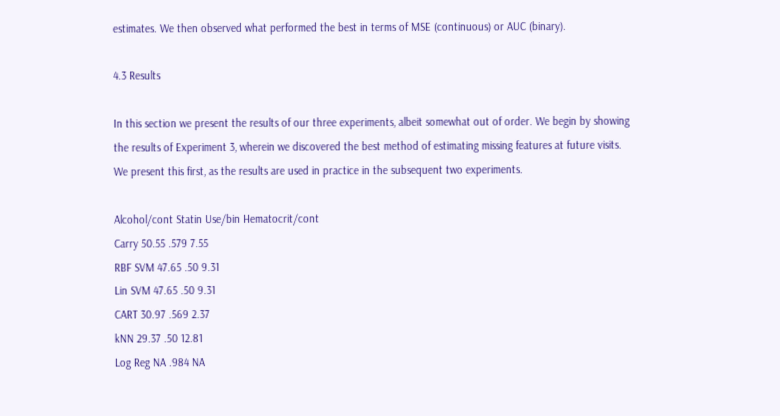estimates. We then observed what performed the best in terms of MSE (continuous) or AUC (binary).

4.3 Results

In this section we present the results of our three experiments, albeit somewhat out of order. We begin by showing the results of Experiment 3, wherein we discovered the best method of estimating missing features at future visits. We present this first, as the results are used in practice in the subsequent two experiments.

Alcohol/cont Statin Use/bin Hematocrit/cont
Carry 50.55 .579 7.55
RBF SVM 47.65 .50 9.31
Lin SVM 47.65 .50 9.31
CART 30.97 .569 2.37
kNN 29.37 .50 12.81
Log Reg NA .984 NA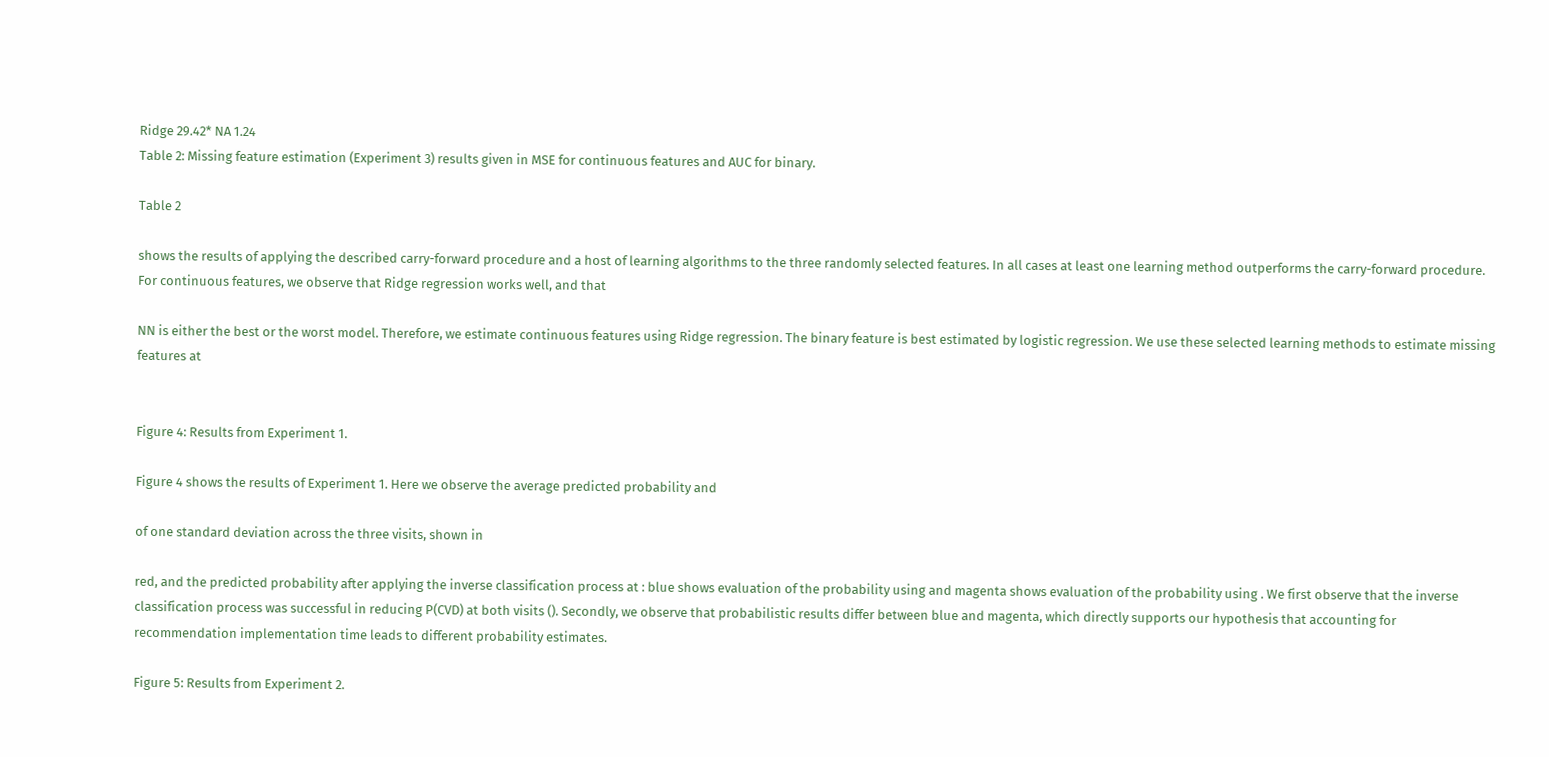Ridge 29.42* NA 1.24
Table 2: Missing feature estimation (Experiment 3) results given in MSE for continuous features and AUC for binary.

Table 2

shows the results of applying the described carry-forward procedure and a host of learning algorithms to the three randomly selected features. In all cases at least one learning method outperforms the carry-forward procedure. For continuous features, we observe that Ridge regression works well, and that

NN is either the best or the worst model. Therefore, we estimate continuous features using Ridge regression. The binary feature is best estimated by logistic regression. We use these selected learning methods to estimate missing features at


Figure 4: Results from Experiment 1.

Figure 4 shows the results of Experiment 1. Here we observe the average predicted probability and

of one standard deviation across the three visits, shown in

red, and the predicted probability after applying the inverse classification process at : blue shows evaluation of the probability using and magenta shows evaluation of the probability using . We first observe that the inverse classification process was successful in reducing P(CVD) at both visits (). Secondly, we observe that probabilistic results differ between blue and magenta, which directly supports our hypothesis that accounting for recommendation implementation time leads to different probability estimates.

Figure 5: Results from Experiment 2.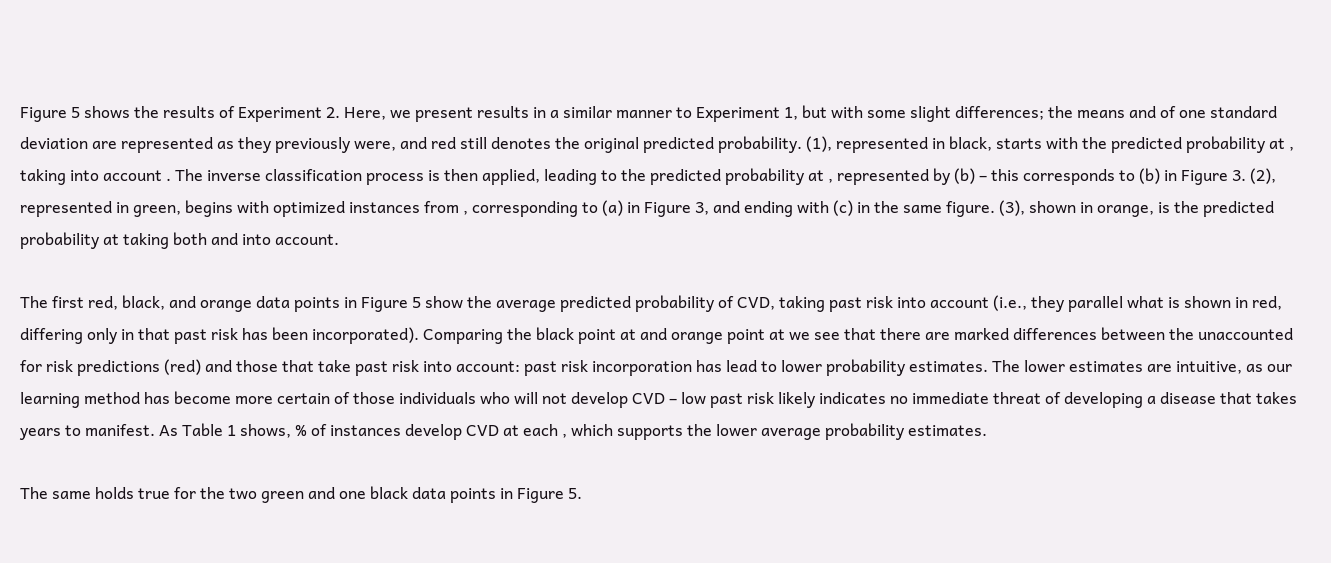Figure 5 shows the results of Experiment 2. Here, we present results in a similar manner to Experiment 1, but with some slight differences; the means and of one standard deviation are represented as they previously were, and red still denotes the original predicted probability. (1), represented in black, starts with the predicted probability at , taking into account . The inverse classification process is then applied, leading to the predicted probability at , represented by (b) – this corresponds to (b) in Figure 3. (2), represented in green, begins with optimized instances from , corresponding to (a) in Figure 3, and ending with (c) in the same figure. (3), shown in orange, is the predicted probability at taking both and into account.

The first red, black, and orange data points in Figure 5 show the average predicted probability of CVD, taking past risk into account (i.e., they parallel what is shown in red, differing only in that past risk has been incorporated). Comparing the black point at and orange point at we see that there are marked differences between the unaccounted for risk predictions (red) and those that take past risk into account: past risk incorporation has lead to lower probability estimates. The lower estimates are intuitive, as our learning method has become more certain of those individuals who will not develop CVD – low past risk likely indicates no immediate threat of developing a disease that takes years to manifest. As Table 1 shows, % of instances develop CVD at each , which supports the lower average probability estimates.

The same holds true for the two green and one black data points in Figure 5.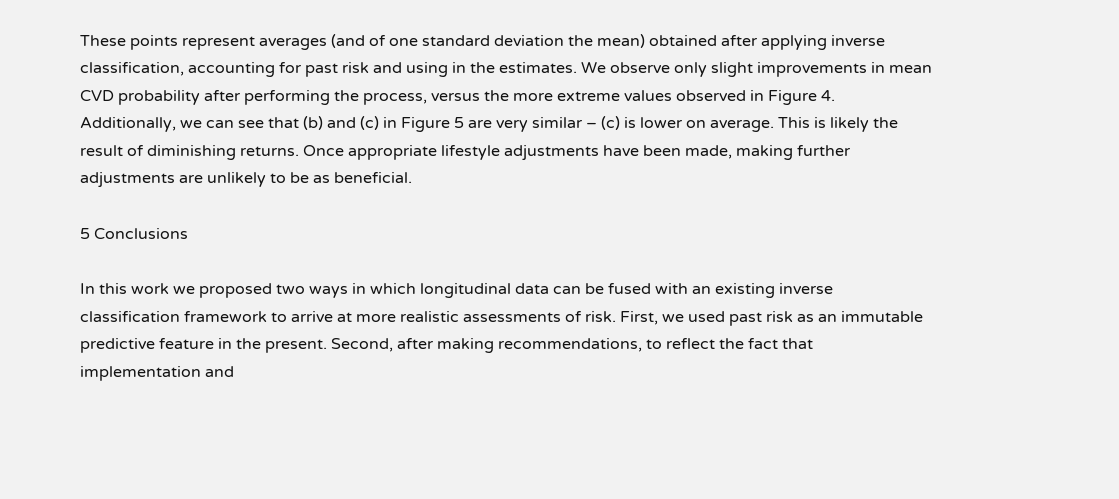These points represent averages (and of one standard deviation the mean) obtained after applying inverse classification, accounting for past risk and using in the estimates. We observe only slight improvements in mean CVD probability after performing the process, versus the more extreme values observed in Figure 4. Additionally, we can see that (b) and (c) in Figure 5 are very similar – (c) is lower on average. This is likely the result of diminishing returns. Once appropriate lifestyle adjustments have been made, making further adjustments are unlikely to be as beneficial.

5 Conclusions

In this work we proposed two ways in which longitudinal data can be fused with an existing inverse classification framework to arrive at more realistic assessments of risk. First, we used past risk as an immutable predictive feature in the present. Second, after making recommendations, to reflect the fact that implementation and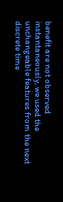benefit are not observed instantaneously, we used the unchangeable features from the next discrete time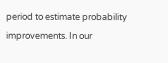period to estimate probability improvements. In our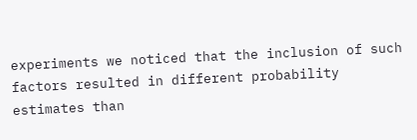experiments we noticed that the inclusion of such factors resulted in different probability estimates than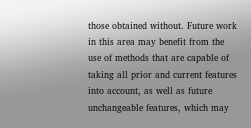those obtained without. Future work in this area may benefit from the use of methods that are capable of taking all prior and current features into account, as well as future unchangeable features, which may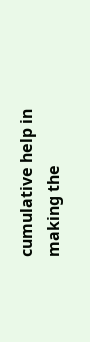cumulative help in making the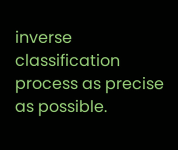inverse classification process as precise as possible.